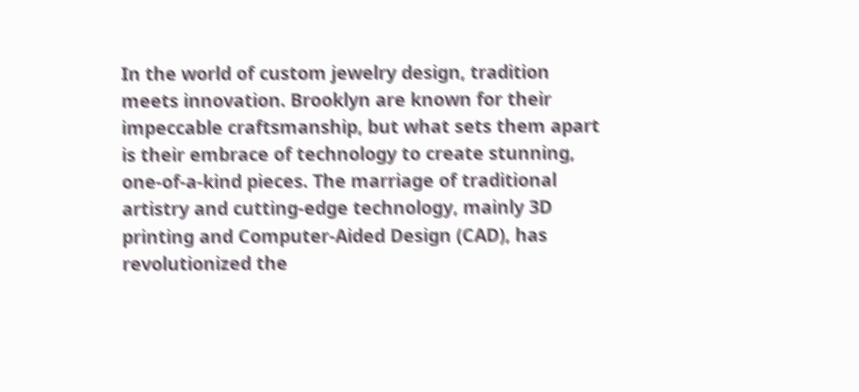In the world of custom jewelry design, tradition meets innovation. Brooklyn are known for their impeccable craftsmanship, but what sets them apart is their embrace of technology to create stunning, one-of-a-kind pieces. The marriage of traditional artistry and cutting-edge technology, mainly 3D printing and Computer-Aided Design (CAD), has revolutionized the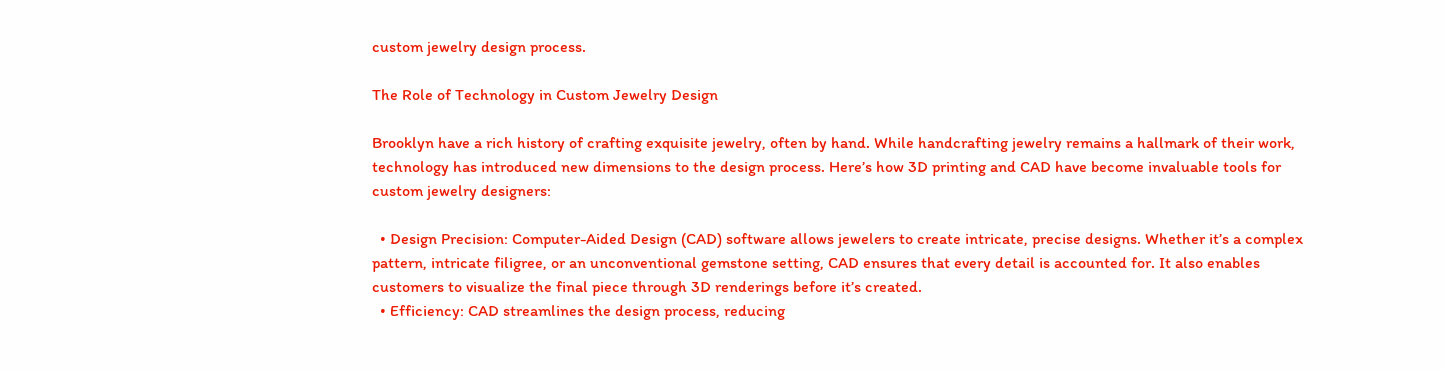custom jewelry design process.

The Role of Technology in Custom Jewelry Design

Brooklyn have a rich history of crafting exquisite jewelry, often by hand. While handcrafting jewelry remains a hallmark of their work, technology has introduced new dimensions to the design process. Here’s how 3D printing and CAD have become invaluable tools for custom jewelry designers:

  • Design Precision: Computer-Aided Design (CAD) software allows jewelers to create intricate, precise designs. Whether it’s a complex pattern, intricate filigree, or an unconventional gemstone setting, CAD ensures that every detail is accounted for. It also enables customers to visualize the final piece through 3D renderings before it’s created.
  • Efficiency: CAD streamlines the design process, reducing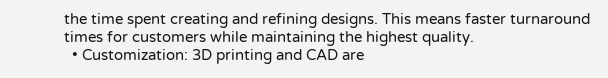the time spent creating and refining designs. This means faster turnaround times for customers while maintaining the highest quality.
  • Customization: 3D printing and CAD are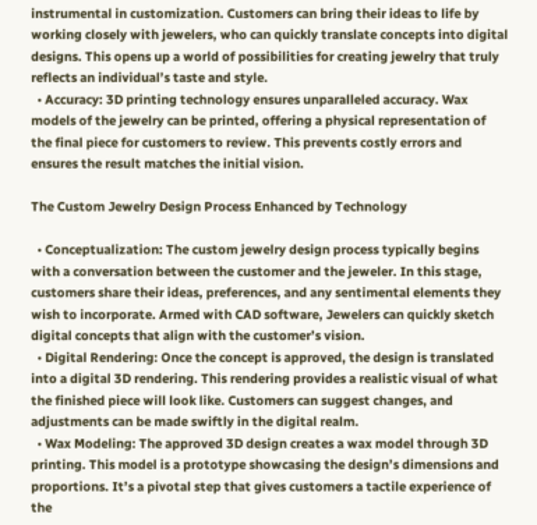instrumental in customization. Customers can bring their ideas to life by working closely with jewelers, who can quickly translate concepts into digital designs. This opens up a world of possibilities for creating jewelry that truly reflects an individual’s taste and style.
  • Accuracy: 3D printing technology ensures unparalleled accuracy. Wax models of the jewelry can be printed, offering a physical representation of the final piece for customers to review. This prevents costly errors and ensures the result matches the initial vision.

The Custom Jewelry Design Process Enhanced by Technology

  • Conceptualization: The custom jewelry design process typically begins with a conversation between the customer and the jeweler. In this stage, customers share their ideas, preferences, and any sentimental elements they wish to incorporate. Armed with CAD software, Jewelers can quickly sketch digital concepts that align with the customer’s vision.
  • Digital Rendering: Once the concept is approved, the design is translated into a digital 3D rendering. This rendering provides a realistic visual of what the finished piece will look like. Customers can suggest changes, and adjustments can be made swiftly in the digital realm.
  • Wax Modeling: The approved 3D design creates a wax model through 3D printing. This model is a prototype showcasing the design’s dimensions and proportions. It’s a pivotal step that gives customers a tactile experience of the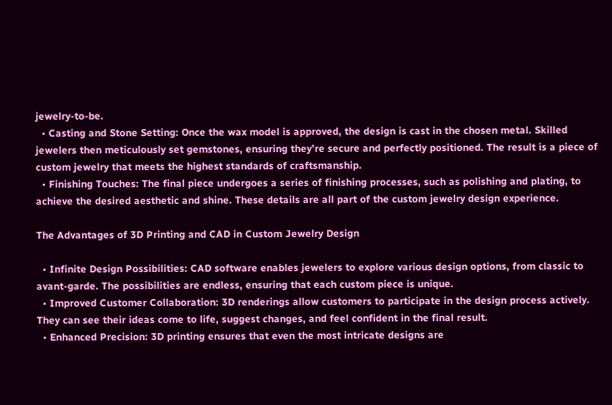jewelry-to-be.
  • Casting and Stone Setting: Once the wax model is approved, the design is cast in the chosen metal. Skilled jewelers then meticulously set gemstones, ensuring they’re secure and perfectly positioned. The result is a piece of custom jewelry that meets the highest standards of craftsmanship.
  • Finishing Touches: The final piece undergoes a series of finishing processes, such as polishing and plating, to achieve the desired aesthetic and shine. These details are all part of the custom jewelry design experience.

The Advantages of 3D Printing and CAD in Custom Jewelry Design

  • Infinite Design Possibilities: CAD software enables jewelers to explore various design options, from classic to avant-garde. The possibilities are endless, ensuring that each custom piece is unique.
  • Improved Customer Collaboration: 3D renderings allow customers to participate in the design process actively. They can see their ideas come to life, suggest changes, and feel confident in the final result.
  • Enhanced Precision: 3D printing ensures that even the most intricate designs are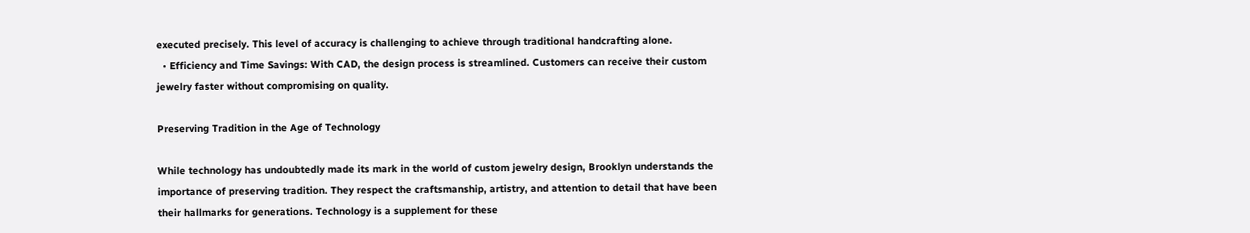executed precisely. This level of accuracy is challenging to achieve through traditional handcrafting alone.
  • Efficiency and Time Savings: With CAD, the design process is streamlined. Customers can receive their custom jewelry faster without compromising on quality.

Preserving Tradition in the Age of Technology

While technology has undoubtedly made its mark in the world of custom jewelry design, Brooklyn understands the importance of preserving tradition. They respect the craftsmanship, artistry, and attention to detail that have been their hallmarks for generations. Technology is a supplement for these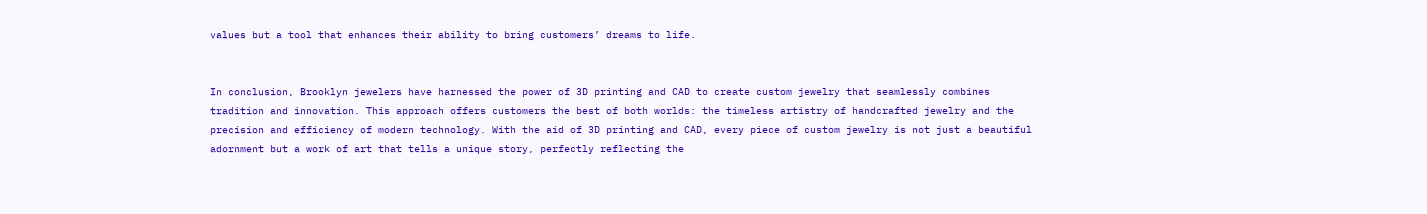values but a tool that enhances their ability to bring customers’ dreams to life.


In conclusion, Brooklyn jewelers have harnessed the power of 3D printing and CAD to create custom jewelry that seamlessly combines tradition and innovation. This approach offers customers the best of both worlds: the timeless artistry of handcrafted jewelry and the precision and efficiency of modern technology. With the aid of 3D printing and CAD, every piece of custom jewelry is not just a beautiful adornment but a work of art that tells a unique story, perfectly reflecting the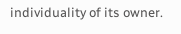individuality of its owner.